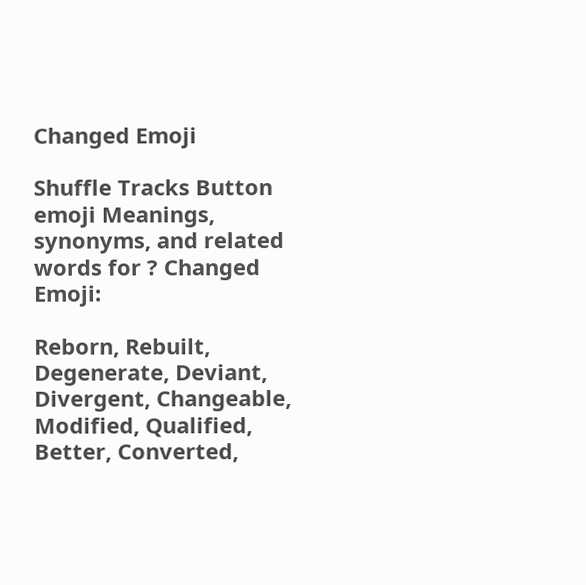Changed Emoji

Shuffle Tracks Button emoji Meanings, synonyms, and related words for ? Changed Emoji:

Reborn, Rebuilt, Degenerate, Deviant, Divergent, Changeable, Modified, Qualified, Better, Converted,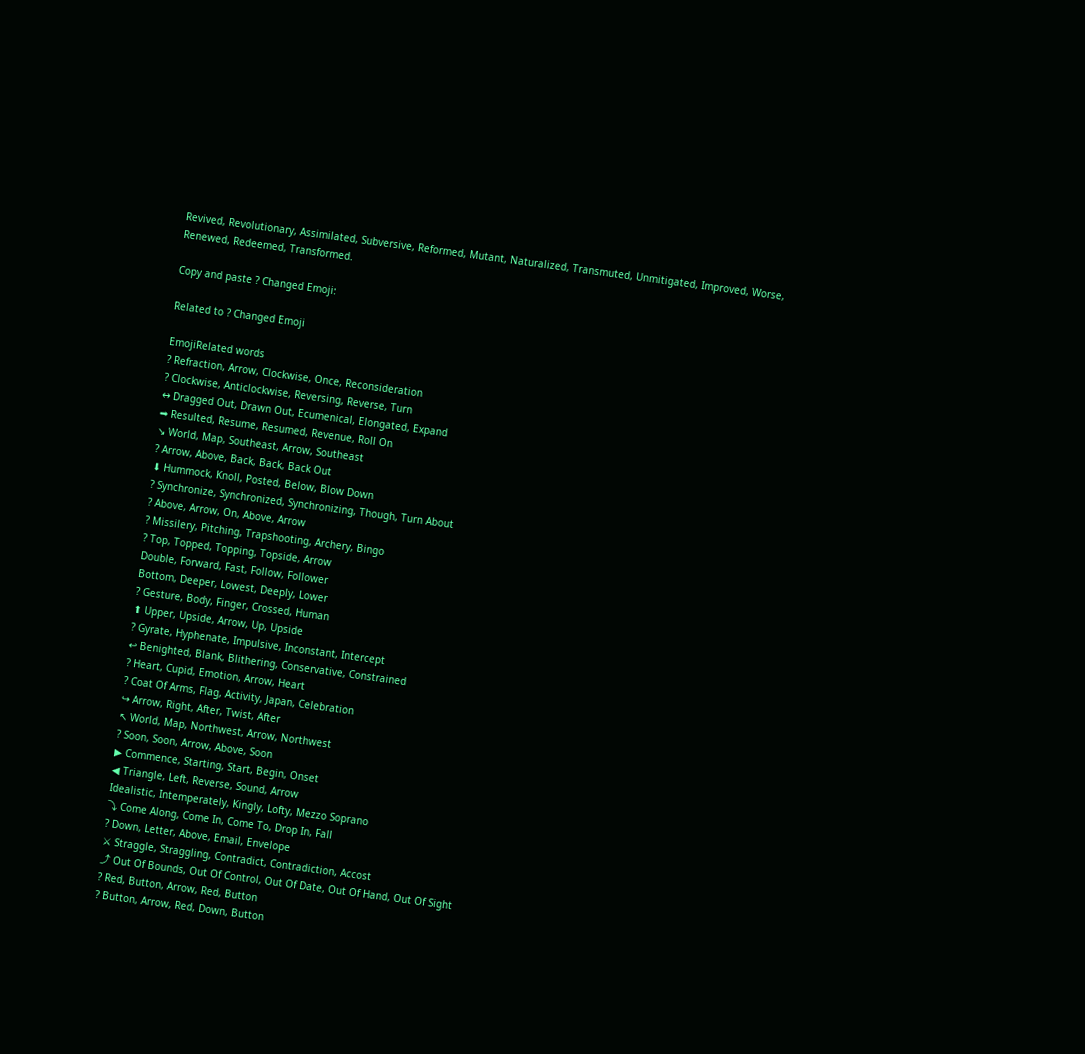Revived, Revolutionary, Assimilated, Subversive, Reformed, Mutant, Naturalized, Transmuted, Unmitigated, Improved, Worse, Renewed, Redeemed, Transformed.

Copy and paste ? Changed Emoji:

Related to ? Changed Emoji

EmojiRelated words
? Refraction, Arrow, Clockwise, Once, Reconsideration
? Clockwise, Anticlockwise, Reversing, Reverse, Turn
↔ Dragged Out, Drawn Out, Ecumenical, Elongated, Expand
➡ Resulted, Resume, Resumed, Revenue, Roll On
↘ World, Map, Southeast, Arrow, Southeast
? Arrow, Above, Back, Back, Back Out
⬇ Hummock, Knoll, Posted, Below, Blow Down
? Synchronize, Synchronized, Synchronizing, Though, Turn About
? Above, Arrow, On, Above, Arrow
? Missilery, Pitching, Trapshooting, Archery, Bingo
? Top, Topped, Topping, Topside, Arrow
Double, Forward, Fast, Follow, Follower
Bottom, Deeper, Lowest, Deeply, Lower
? Gesture, Body, Finger, Crossed, Human
⬆ Upper, Upside, Arrow, Up, Upside
? Gyrate, Hyphenate, Impulsive, Inconstant, Intercept
↩ Benighted, Blank, Blithering, Conservative, Constrained
? Heart, Cupid, Emotion, Arrow, Heart
? Coat Of Arms, Flag, Activity, Japan, Celebration
↪ Arrow, Right, After, Twist, After
↖ World, Map, Northwest, Arrow, Northwest
? Soon, Soon, Arrow, Above, Soon
▶ Commence, Starting, Start, Begin, Onset
◀ Triangle, Left, Reverse, Sound, Arrow
Idealistic, Intemperately, Kingly, Lofty, Mezzo Soprano
⤵ Come Along, Come In, Come To, Drop In, Fall
? Down, Letter, Above, Email, Envelope
⚔ Straggle, Straggling, Contradict, Contradiction, Accost
⤴ Out Of Bounds, Out Of Control, Out Of Date, Out Of Hand, Out Of Sight
? Red, Button, Arrow, Red, Button
? Button, Arrow, Red, Down, Button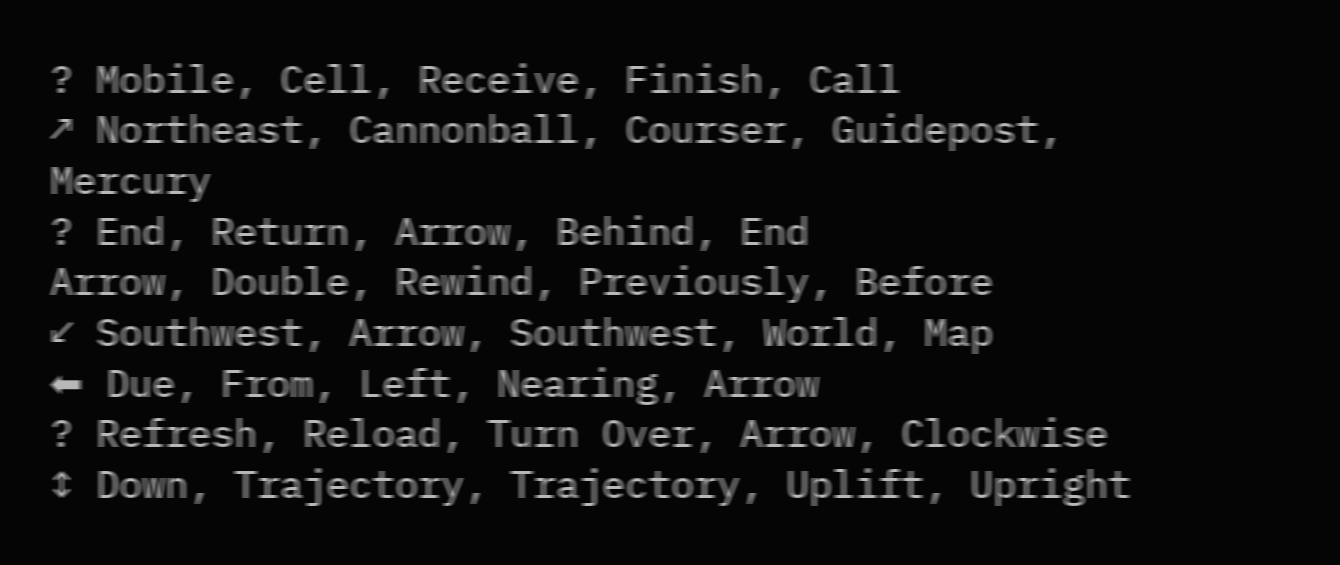? Mobile, Cell, Receive, Finish, Call
↗ Northeast, Cannonball, Courser, Guidepost, Mercury
? End, Return, Arrow, Behind, End
Arrow, Double, Rewind, Previously, Before
↙ Southwest, Arrow, Southwest, World, Map
⬅ Due, From, Left, Nearing, Arrow
? Refresh, Reload, Turn Over, Arrow, Clockwise
↕ Down, Trajectory, Trajectory, Uplift, Upright